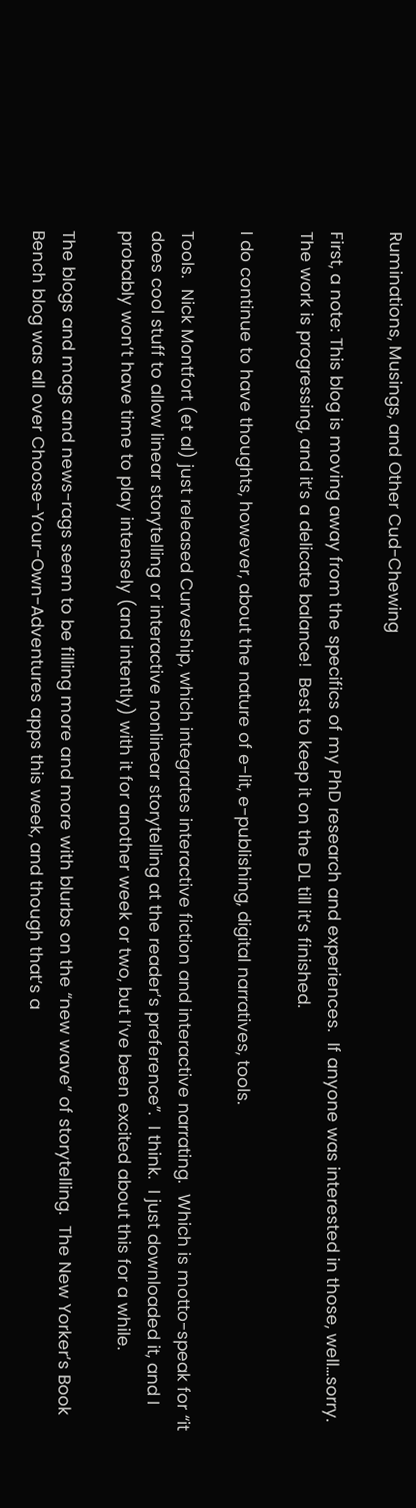Ruminations, Musings, and Other Cud-Chewing

First, a note: This blog is moving away from the specifics of my PhD research and experiences.  If anyone was interested in those, well…sorry.  The work is progressing, and it’s a delicate balance!  Best to keep it on the DL till it’s finished.

I do continue to have thoughts, however, about the nature of e-lit, e-publishing, digital narratives, tools.

Tools.  Nick Montfort (et al) just released Curveship, which integrates interactive fiction and interactive narrating.  Which is motto-speak for “it does cool stuff to allow linear storytelling or interactive nonlinear storytelling at the reader’s preference”.  I think.  I just downloaded it, and I probably won’t have time to play intensely (and intently) with it for another week or two, but I’ve been excited about this for a while.

The blogs and mags and news-rags seem to be filling more and more with blurbs on the “new wave” of storytelling.  The New Yorker’s Book Bench blog was all over Choose-Your-Own-Adventures apps this week, and though that’s a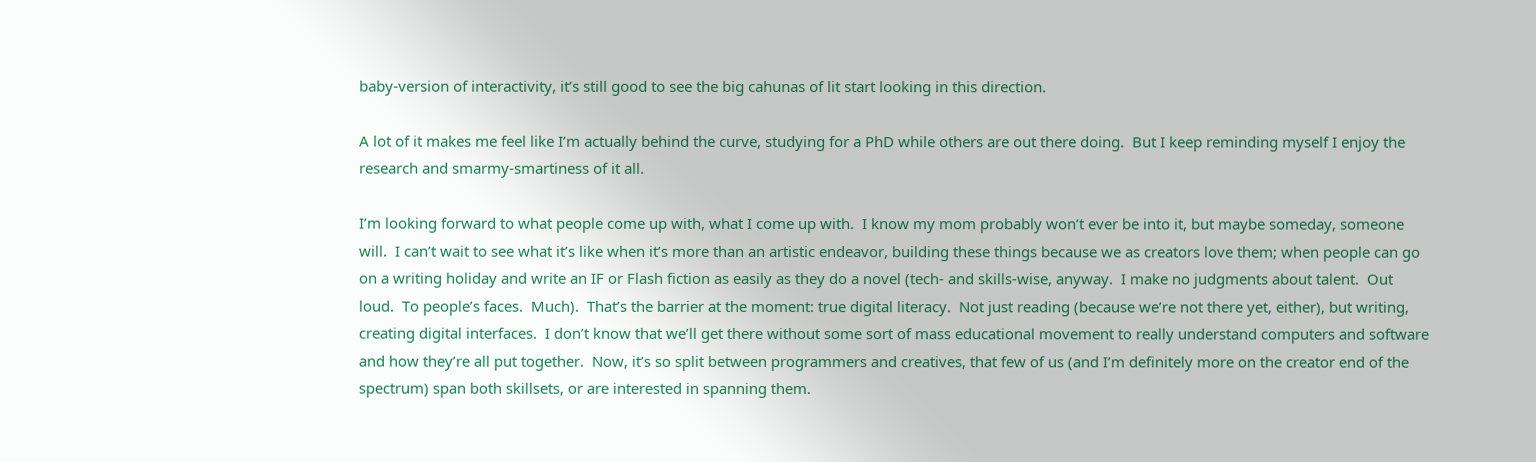baby-version of interactivity, it’s still good to see the big cahunas of lit start looking in this direction.

A lot of it makes me feel like I’m actually behind the curve, studying for a PhD while others are out there doing.  But I keep reminding myself I enjoy the research and smarmy-smartiness of it all.

I’m looking forward to what people come up with, what I come up with.  I know my mom probably won’t ever be into it, but maybe someday, someone will.  I can’t wait to see what it’s like when it’s more than an artistic endeavor, building these things because we as creators love them; when people can go on a writing holiday and write an IF or Flash fiction as easily as they do a novel (tech- and skills-wise, anyway.  I make no judgments about talent.  Out loud.  To people’s faces.  Much).  That’s the barrier at the moment: true digital literacy.  Not just reading (because we’re not there yet, either), but writing, creating digital interfaces.  I don’t know that we’ll get there without some sort of mass educational movement to really understand computers and software and how they’re all put together.  Now, it’s so split between programmers and creatives, that few of us (and I’m definitely more on the creator end of the spectrum) span both skillsets, or are interested in spanning them.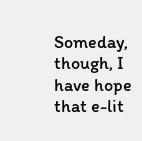Someday, though, I have hope that e-lit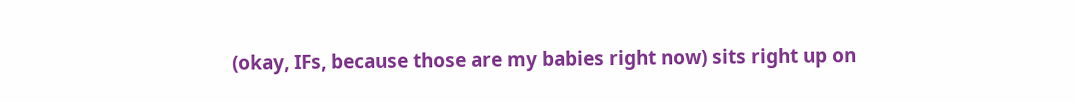(okay, IFs, because those are my babies right now) sits right up on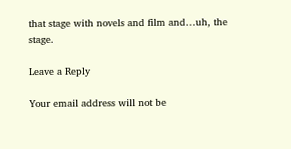that stage with novels and film and…uh, the stage.

Leave a Reply

Your email address will not be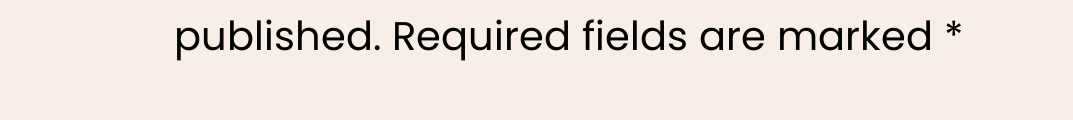published. Required fields are marked *